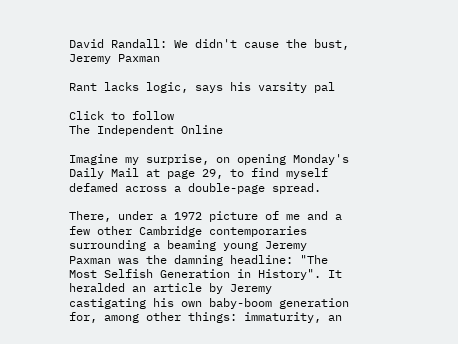David Randall: We didn't cause the bust, Jeremy Paxman

Rant lacks logic, says his varsity pal

Click to follow
The Independent Online

Imagine my surprise, on opening Monday's Daily Mail at page 29, to find myself defamed across a double-page spread.

There, under a 1972 picture of me and a few other Cambridge contemporaries surrounding a beaming young Jeremy Paxman was the damning headline: "The Most Selfish Generation in History". It heralded an article by Jeremy castigating his own baby-boom generation for, among other things: immaturity, an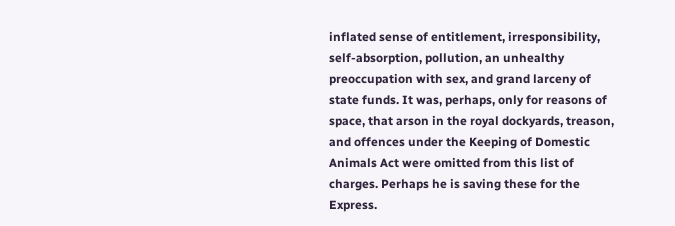inflated sense of entitlement, irresponsibility, self-absorption, pollution, an unhealthy preoccupation with sex, and grand larceny of state funds. It was, perhaps, only for reasons of space, that arson in the royal dockyards, treason, and offences under the Keeping of Domestic Animals Act were omitted from this list of charges. Perhaps he is saving these for the Express.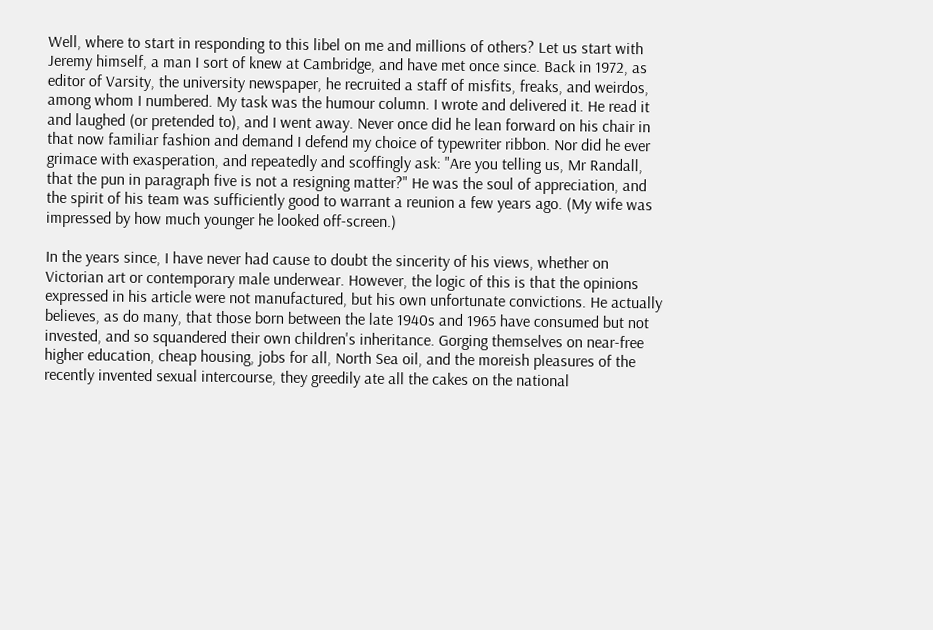Well, where to start in responding to this libel on me and millions of others? Let us start with Jeremy himself, a man I sort of knew at Cambridge, and have met once since. Back in 1972, as editor of Varsity, the university newspaper, he recruited a staff of misfits, freaks, and weirdos, among whom I numbered. My task was the humour column. I wrote and delivered it. He read it and laughed (or pretended to), and I went away. Never once did he lean forward on his chair in that now familiar fashion and demand I defend my choice of typewriter ribbon. Nor did he ever grimace with exasperation, and repeatedly and scoffingly ask: "Are you telling us, Mr Randall, that the pun in paragraph five is not a resigning matter?" He was the soul of appreciation, and the spirit of his team was sufficiently good to warrant a reunion a few years ago. (My wife was impressed by how much younger he looked off-screen.)

In the years since, I have never had cause to doubt the sincerity of his views, whether on Victorian art or contemporary male underwear. However, the logic of this is that the opinions expressed in his article were not manufactured, but his own unfortunate convictions. He actually believes, as do many, that those born between the late 1940s and 1965 have consumed but not invested, and so squandered their own children's inheritance. Gorging themselves on near-free higher education, cheap housing, jobs for all, North Sea oil, and the moreish pleasures of the recently invented sexual intercourse, they greedily ate all the cakes on the national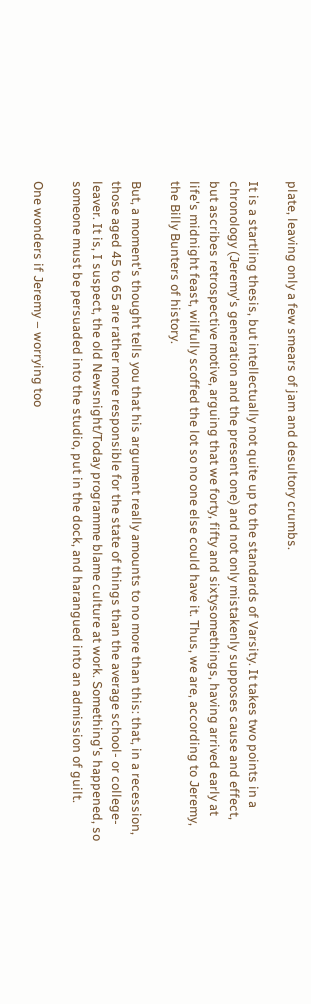plate, leaving only a few smears of jam and desultory crumbs.

It is a startling thesis, but intellectually not quite up to the standards of Varsity. It takes two points in a chronology (Jeremy's generation and the present one) and not only mistakenly supposes cause and effect, but ascribes retrospective motive, arguing that we forty, fifty and sixtysomethings, having arrived early at life's midnight feast, wilfully scoffed the lot so no one else could have it. Thus, we are, according to Jeremy, the Billy Bunters of history.

But, a moment's thought tells you that his argument really amounts to no more than this: that, in a recession, those aged 45 to 65 are rather more responsible for the state of things than the average school- or college-leaver. It is, I suspect, the old Newsnight/Today programme blame culture at work. Something's happened, so someone must be persuaded into the studio, put in the dock, and harangued into an admission of guilt.

One wonders if Jeremy – worrying too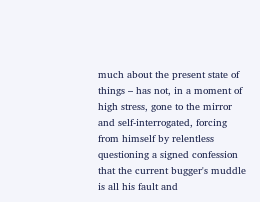much about the present state of things – has not, in a moment of high stress, gone to the mirror and self-interrogated, forcing from himself by relentless questioning a signed confession that the current bugger's muddle is all his fault and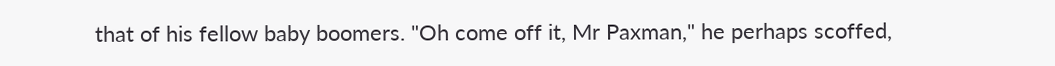that of his fellow baby boomers. "Oh come off it, Mr Paxman," he perhaps scoffed,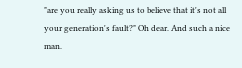"are you really asking us to believe that it's not all your generation's fault?" Oh dear. And such a nice man.